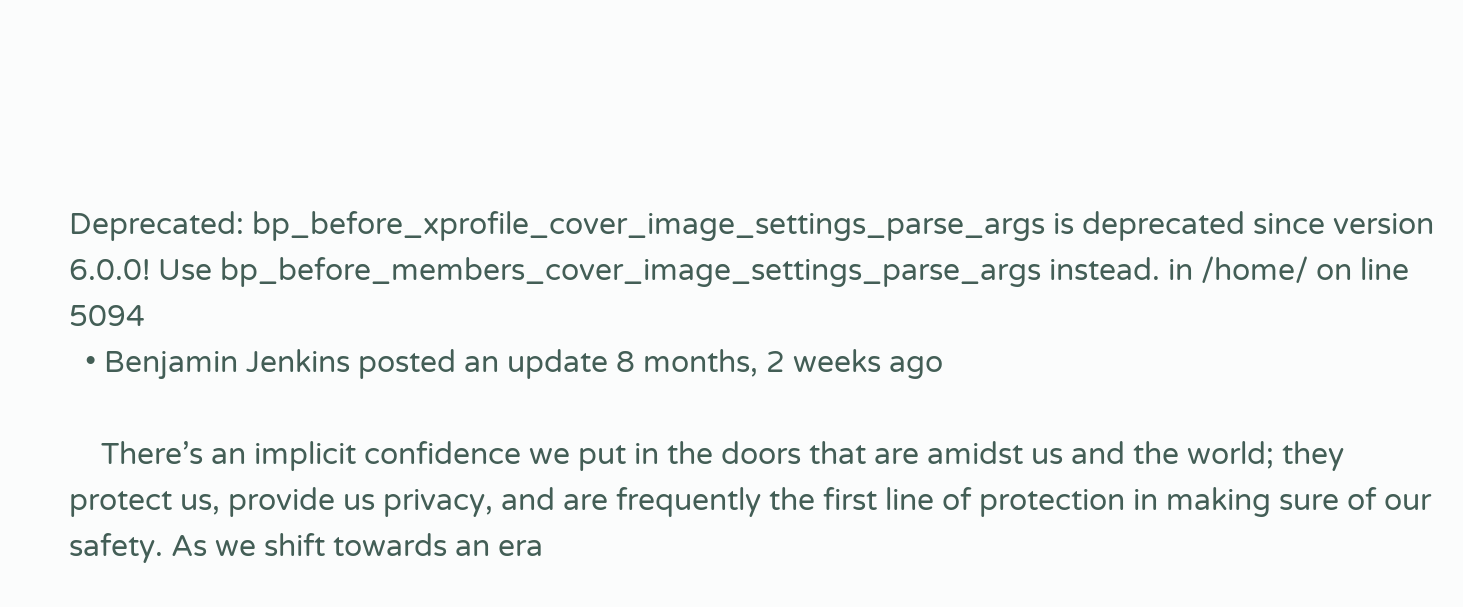Deprecated: bp_before_xprofile_cover_image_settings_parse_args is deprecated since version 6.0.0! Use bp_before_members_cover_image_settings_parse_args instead. in /home/ on line 5094
  • Benjamin Jenkins posted an update 8 months, 2 weeks ago

    There’s an implicit confidence we put in the doors that are amidst us and the world; they protect us, provide us privacy, and are frequently the first line of protection in making sure of our safety. As we shift towards an era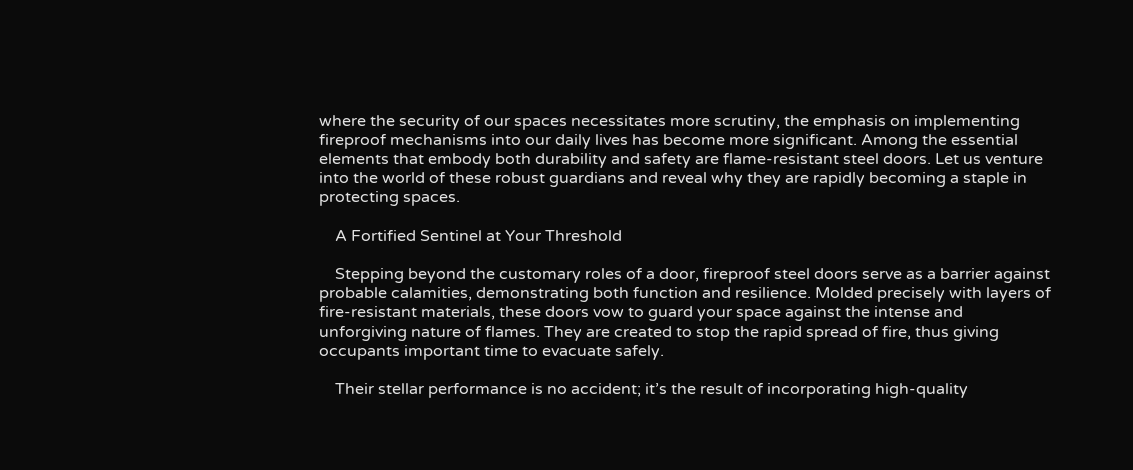where the security of our spaces necessitates more scrutiny, the emphasis on implementing fireproof mechanisms into our daily lives has become more significant. Among the essential elements that embody both durability and safety are flame-resistant steel doors. Let us venture into the world of these robust guardians and reveal why they are rapidly becoming a staple in protecting spaces.

    A Fortified Sentinel at Your Threshold

    Stepping beyond the customary roles of a door, fireproof steel doors serve as a barrier against probable calamities, demonstrating both function and resilience. Molded precisely with layers of fire-resistant materials, these doors vow to guard your space against the intense and unforgiving nature of flames. They are created to stop the rapid spread of fire, thus giving occupants important time to evacuate safely.

    Their stellar performance is no accident; it’s the result of incorporating high-quality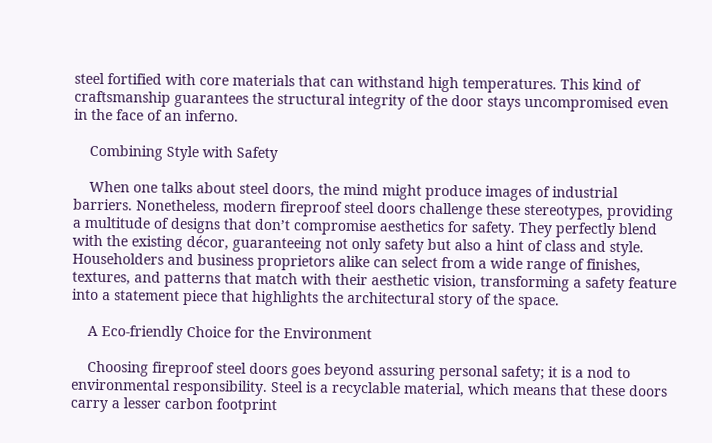steel fortified with core materials that can withstand high temperatures. This kind of craftsmanship guarantees the structural integrity of the door stays uncompromised even in the face of an inferno.

    Combining Style with Safety

    When one talks about steel doors, the mind might produce images of industrial barriers. Nonetheless, modern fireproof steel doors challenge these stereotypes, providing a multitude of designs that don’t compromise aesthetics for safety. They perfectly blend with the existing décor, guaranteeing not only safety but also a hint of class and style. Householders and business proprietors alike can select from a wide range of finishes, textures, and patterns that match with their aesthetic vision, transforming a safety feature into a statement piece that highlights the architectural story of the space.

    A Eco-friendly Choice for the Environment

    Choosing fireproof steel doors goes beyond assuring personal safety; it is a nod to environmental responsibility. Steel is a recyclable material, which means that these doors carry a lesser carbon footprint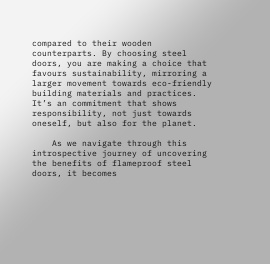compared to their wooden counterparts. By choosing steel doors, you are making a choice that favours sustainability, mirroring a larger movement towards eco-friendly building materials and practices. It’s an commitment that shows responsibility, not just towards oneself, but also for the planet.

    As we navigate through this introspective journey of uncovering the benefits of flameproof steel doors, it becomes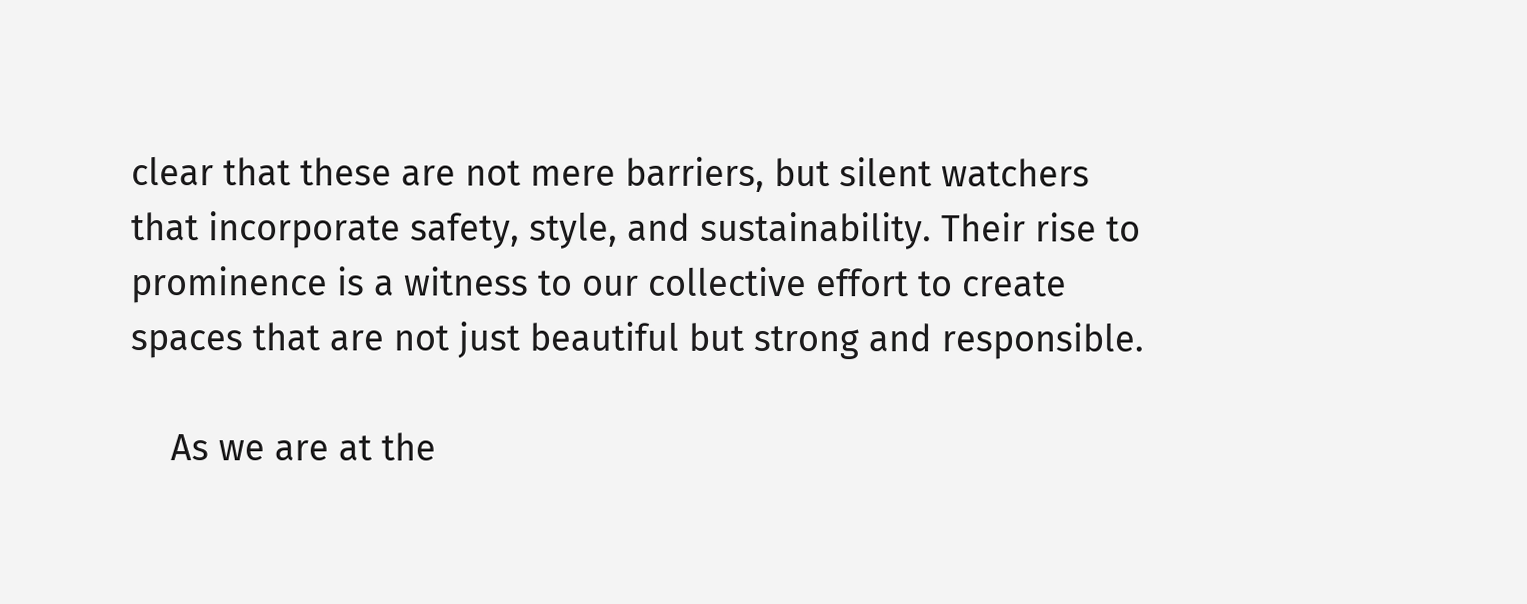clear that these are not mere barriers, but silent watchers that incorporate safety, style, and sustainability. Their rise to prominence is a witness to our collective effort to create spaces that are not just beautiful but strong and responsible.

    As we are at the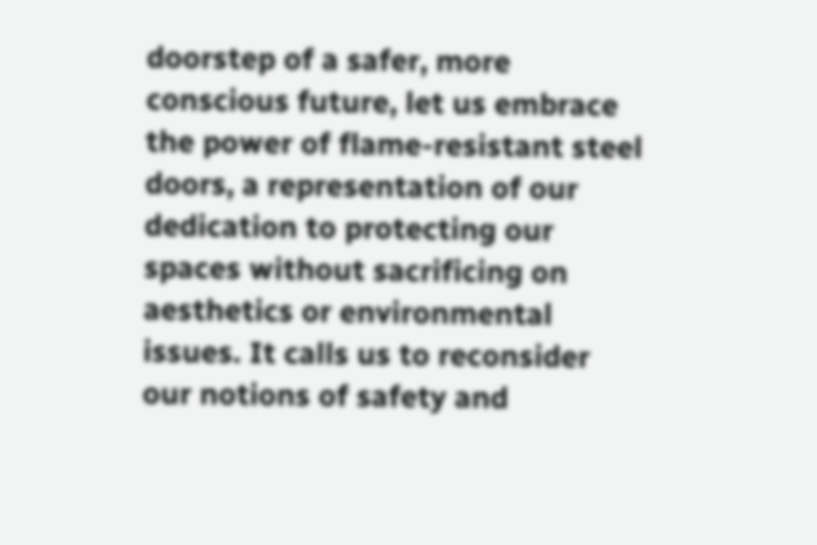doorstep of a safer, more conscious future, let us embrace the power of flame-resistant steel doors, a representation of our dedication to protecting our spaces without sacrificing on aesthetics or environmental issues. It calls us to reconsider our notions of safety and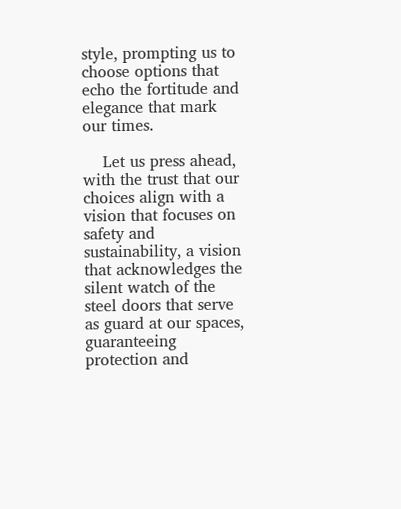style, prompting us to choose options that echo the fortitude and elegance that mark our times.

    Let us press ahead, with the trust that our choices align with a vision that focuses on safety and sustainability, a vision that acknowledges the silent watch of the steel doors that serve as guard at our spaces, guaranteeing protection and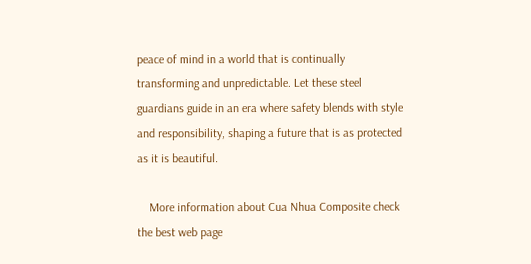peace of mind in a world that is continually transforming and unpredictable. Let these steel guardians guide in an era where safety blends with style and responsibility, shaping a future that is as protected as it is beautiful.

    More information about Cua Nhua Composite check the best web page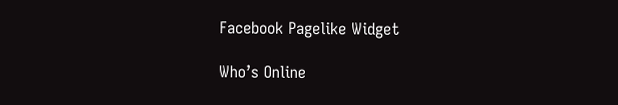Facebook Pagelike Widget

Who’s Online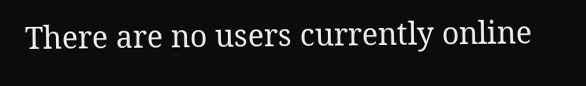There are no users currently online